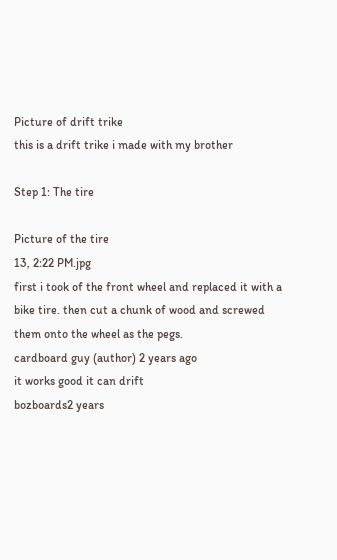Picture of drift trike
this is a drift trike i made with my brother

Step 1: The tire

Picture of the tire
13, 2:22 PM.jpg
first i took of the front wheel and replaced it with a bike tire. then cut a chunk of wood and screwed them onto the wheel as the pegs.
cardboard guy (author) 2 years ago
it works good it can drift
bozboards2 years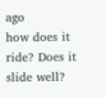ago
how does it ride? Does it slide well?